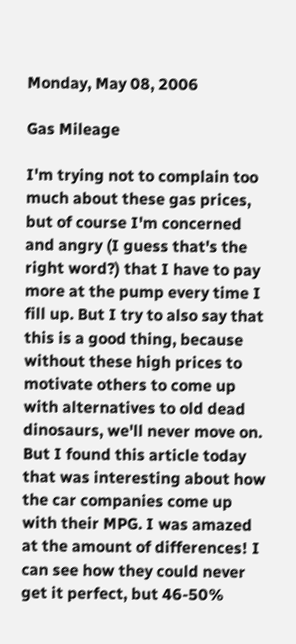Monday, May 08, 2006

Gas Mileage

I'm trying not to complain too much about these gas prices, but of course I'm concerned and angry (I guess that's the right word?) that I have to pay more at the pump every time I fill up. But I try to also say that this is a good thing, because without these high prices to motivate others to come up with alternatives to old dead dinosaurs, we'll never move on.
But I found this article today that was interesting about how the car companies come up with their MPG. I was amazed at the amount of differences! I can see how they could never get it perfect, but 46-50%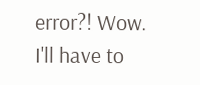error?! Wow.
I'll have to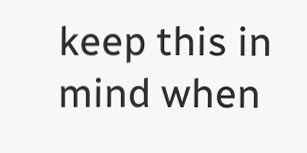keep this in mind when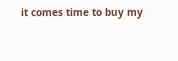it comes time to buy my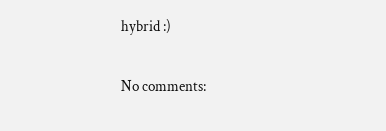hybrid :)

No comments: